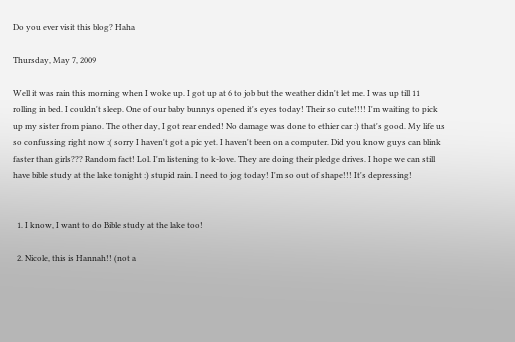Do you ever visit this blog? Haha

Thursday, May 7, 2009

Well it was rain this morning when I woke up. I got up at 6 to job but the weather didn't let me. I was up till 11 rolling in bed. I couldn't sleep. One of our baby bunnys opened it's eyes today! Their so cute!!!! I'm waiting to pick up my sister from piano. The other day, I got rear ended! No damage was done to ethier car :) that's good. My life us so confussing right now :( sorry I haven't got a pic yet. I haven't been on a computer. Did you know guys can blink faster than girls??? Random fact! Lol. I'm listening to k-love. They are doing their pledge drives. I hope we can still have bible study at the lake tonight :) stupid rain. I need to jog today! I'm so out of shape!!! It's depressing!


  1. I know, I want to do Bible study at the lake too!

  2. Nicole, this is Hannah!! (not a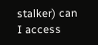stalker) can I access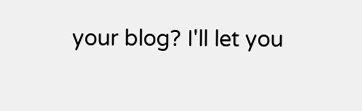your blog? I'll let you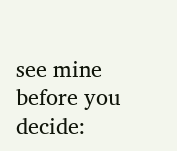see mine before you decide: